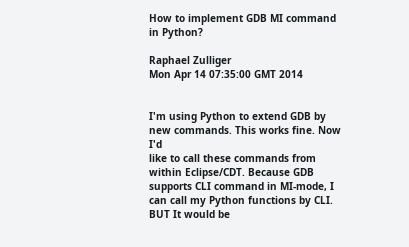How to implement GDB MI command in Python?

Raphael Zulliger
Mon Apr 14 07:35:00 GMT 2014


I'm using Python to extend GDB by new commands. This works fine. Now I'd
like to call these commands from within Eclipse/CDT. Because GDB
supports CLI command in MI-mode, I can call my Python functions by CLI.
BUT It would be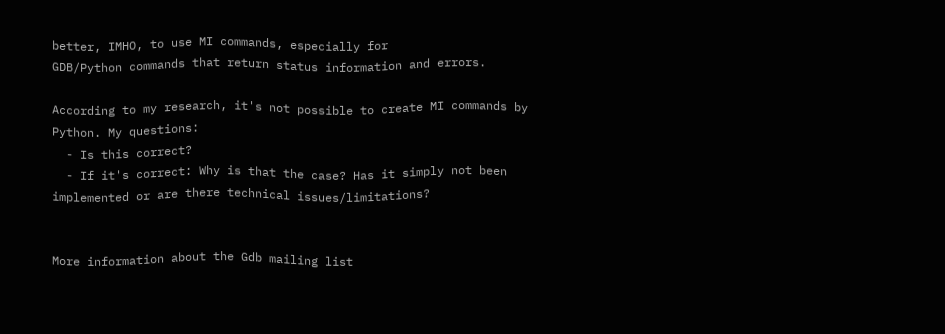better, IMHO, to use MI commands, especially for
GDB/Python commands that return status information and errors.

According to my research, it's not possible to create MI commands by
Python. My questions:
  - Is this correct?
  - If it's correct: Why is that the case? Has it simply not been
implemented or are there technical issues/limitations?


More information about the Gdb mailing list